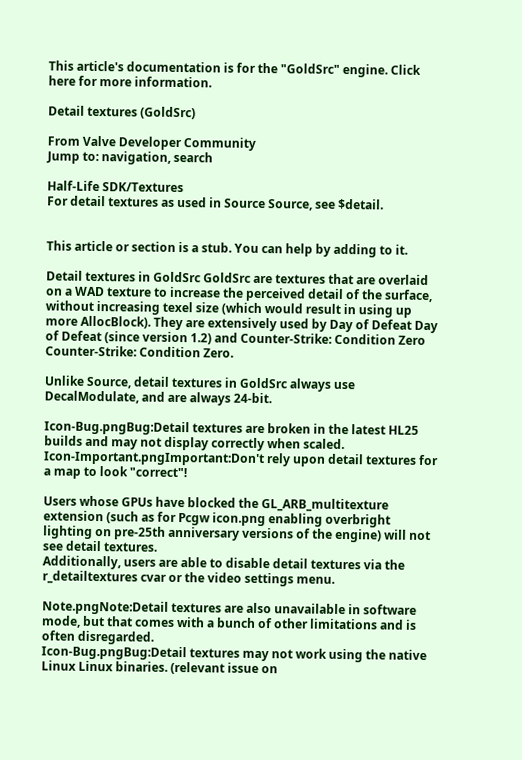This article's documentation is for the "GoldSrc" engine. Click here for more information.

Detail textures (GoldSrc)

From Valve Developer Community
Jump to: navigation, search

Half-Life SDK/Textures
For detail textures as used in Source Source, see $detail.


This article or section is a stub. You can help by adding to it.

Detail textures in GoldSrc GoldSrc are textures that are overlaid on a WAD texture to increase the perceived detail of the surface, without increasing texel size (which would result in using up more AllocBlock). They are extensively used by Day of Defeat Day of Defeat (since version 1.2) and Counter-Strike: Condition Zero Counter-Strike: Condition Zero.

Unlike Source, detail textures in GoldSrc always use DecalModulate, and are always 24-bit.

Icon-Bug.pngBug:Detail textures are broken in the latest HL25 builds and may not display correctly when scaled.
Icon-Important.pngImportant:Don't rely upon detail textures for a map to look "correct"!

Users whose GPUs have blocked the GL_ARB_multitexture extension (such as for Pcgw icon.png enabling overbright lighting on pre-25th anniversary versions of the engine) will not see detail textures.
Additionally, users are able to disable detail textures via the r_detailtextures cvar or the video settings menu.

Note.pngNote:Detail textures are also unavailable in software mode, but that comes with a bunch of other limitations and is often disregarded.
Icon-Bug.pngBug:Detail textures may not work using the native Linux Linux binaries. (relevant issue on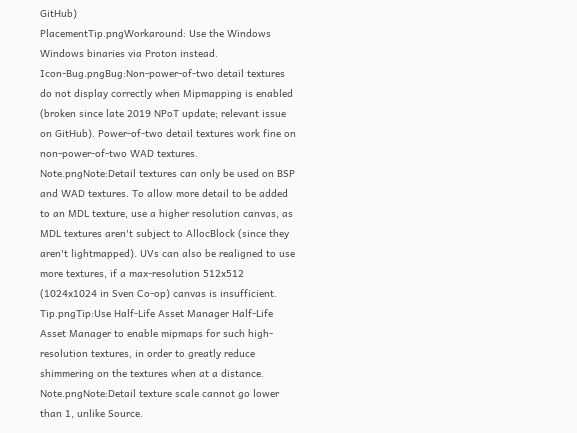GitHub)
PlacementTip.pngWorkaround: Use the Windows Windows binaries via Proton instead.
Icon-Bug.pngBug:Non-power-of-two detail textures do not display correctly when Mipmapping is enabled (broken since late 2019 NPoT update; relevant issue on GitHub). Power-of-two detail textures work fine on non-power-of-two WAD textures.
Note.pngNote:Detail textures can only be used on BSP and WAD textures. To allow more detail to be added to an MDL texture, use a higher resolution canvas, as MDL textures aren't subject to AllocBlock (since they aren't lightmapped). UVs can also be realigned to use more textures, if a max-resolution 512x512 (1024x1024 in Sven Co-op) canvas is insufficient.
Tip.pngTip:Use Half-Life Asset Manager Half-Life Asset Manager to enable mipmaps for such high-resolution textures, in order to greatly reduce shimmering on the textures when at a distance.
Note.pngNote:Detail texture scale cannot go lower than 1, unlike Source.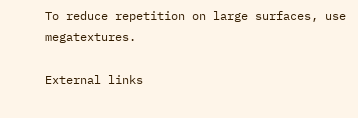To reduce repetition on large surfaces, use megatextures.

External links